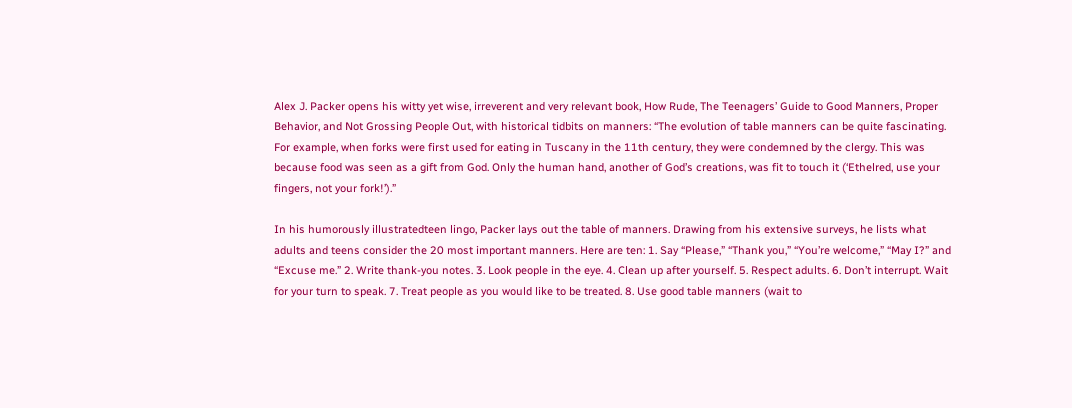Alex J. Packer opens his witty yet wise, irreverent and very relevant book, How Rude, The Teenagers’ Guide to Good Manners, Proper Behavior, and Not Grossing People Out, with historical tidbits on manners: “The evolution of table manners can be quite fascinating. For example, when forks were first used for eating in Tuscany in the 11th century, they were condemned by the clergy. This was because food was seen as a gift from God. Only the human hand, another of God’s creations, was fit to touch it (‘Ethelred, use your fingers, not your fork!’).”

In his humorously illustratedteen lingo, Packer lays out the table of manners. Drawing from his extensive surveys, he lists what adults and teens consider the 20 most important manners. Here are ten: 1. Say “Please,” “Thank you,” “You’re welcome,” “May I?” and “Excuse me.” 2. Write thank-you notes. 3. Look people in the eye. 4. Clean up after yourself. 5. Respect adults. 6. Don’t interrupt. Wait for your turn to speak. 7. Treat people as you would like to be treated. 8. Use good table manners (wait to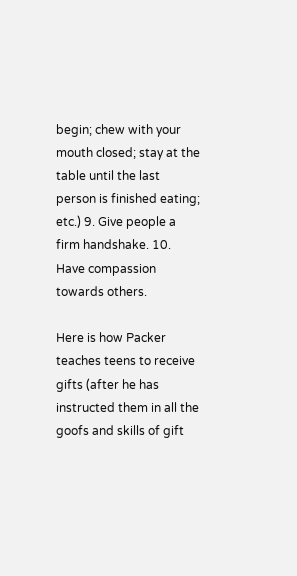begin; chew with your mouth closed; stay at the table until the last person is finished eating; etc.) 9. Give people a firm handshake. 10. Have compassion towards others.

Here is how Packer teaches teens to receive gifts (after he has instructed them in all the goofs and skills of gift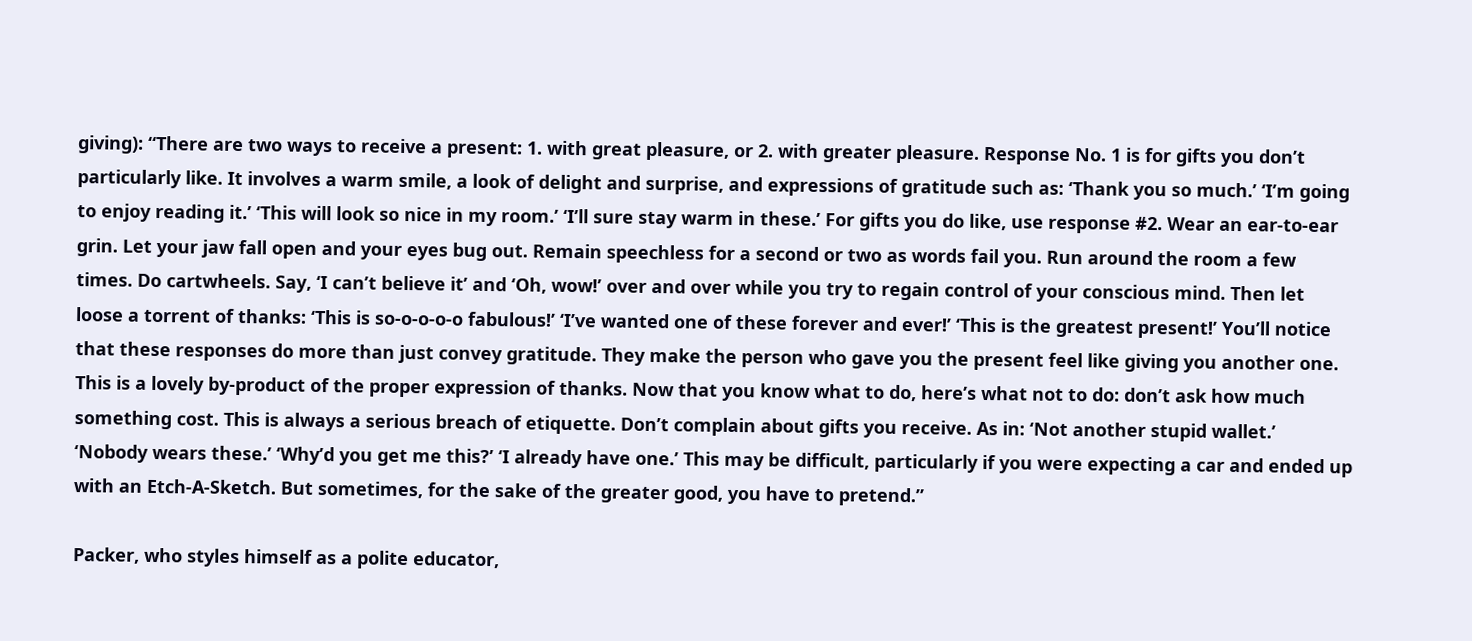giving): “There are two ways to receive a present: 1. with great pleasure, or 2. with greater pleasure. Response No. 1 is for gifts you don’t particularly like. It involves a warm smile, a look of delight and surprise, and expressions of gratitude such as: ‘Thank you so much.’ ‘I’m going to enjoy reading it.’ ‘This will look so nice in my room.’ ‘I’ll sure stay warm in these.’ For gifts you do like, use response #2. Wear an ear-to-ear grin. Let your jaw fall open and your eyes bug out. Remain speechless for a second or two as words fail you. Run around the room a few times. Do cartwheels. Say, ‘I can’t believe it’ and ‘Oh, wow!’ over and over while you try to regain control of your conscious mind. Then let loose a torrent of thanks: ‘This is so-o-o-o-o fabulous!’ ‘I’ve wanted one of these forever and ever!’ ‘This is the greatest present!’ You’ll notice that these responses do more than just convey gratitude. They make the person who gave you the present feel like giving you another one. This is a lovely by-product of the proper expression of thanks. Now that you know what to do, here’s what not to do: don’t ask how much something cost. This is always a serious breach of etiquette. Don’t complain about gifts you receive. As in: ‘Not another stupid wallet.’ ‘Nobody wears these.’ ‘Why’d you get me this?’ ‘I already have one.’ This may be difficult, particularly if you were expecting a car and ended up with an Etch-A-Sketch. But sometimes, for the sake of the greater good, you have to pretend.”

Packer, who styles himself as a polite educator,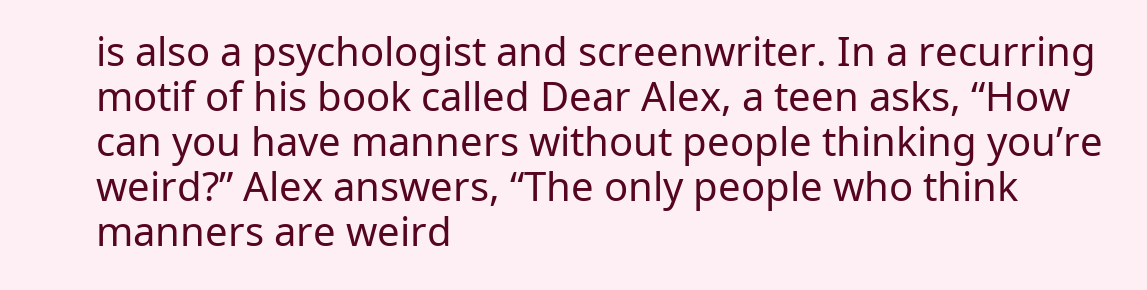is also a psychologist and screenwriter. In a recurring motif of his book called Dear Alex, a teen asks, “How can you have manners without people thinking you’re weird?” Alex answers, “The only people who think manners are weird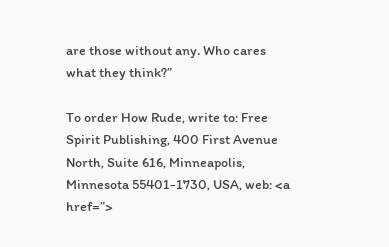are those without any. Who cares what they think?”

To order How Rude, write to: Free Spirit Publishing, 400 First Avenue North, Suite 616, Minneapolis, Minnesota 55401-1730, USA, web: <a href=”>